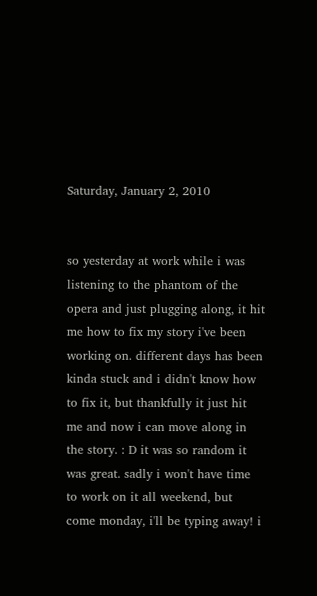Saturday, January 2, 2010


so yesterday at work while i was listening to the phantom of the opera and just plugging along, it hit me how to fix my story i've been working on. different days has been kinda stuck and i didn't know how to fix it, but thankfully it just hit me and now i can move along in the story. : D it was so random it was great. sadly i won't have time to work on it all weekend, but come monday, i'll be typing away! i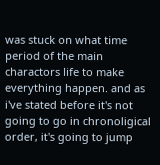was stuck on what time period of the main charactors life to make everything happen. and as i've stated before it's not going to go in chronoligical order, it's going to jump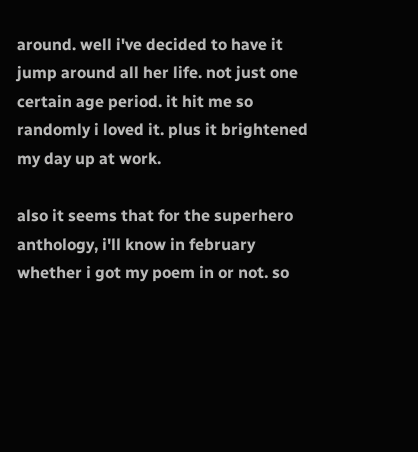around. well i've decided to have it jump around all her life. not just one certain age period. it hit me so randomly i loved it. plus it brightened my day up at work.

also it seems that for the superhero anthology, i'll know in february whether i got my poem in or not. so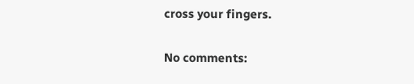cross your fingers.

No comments: